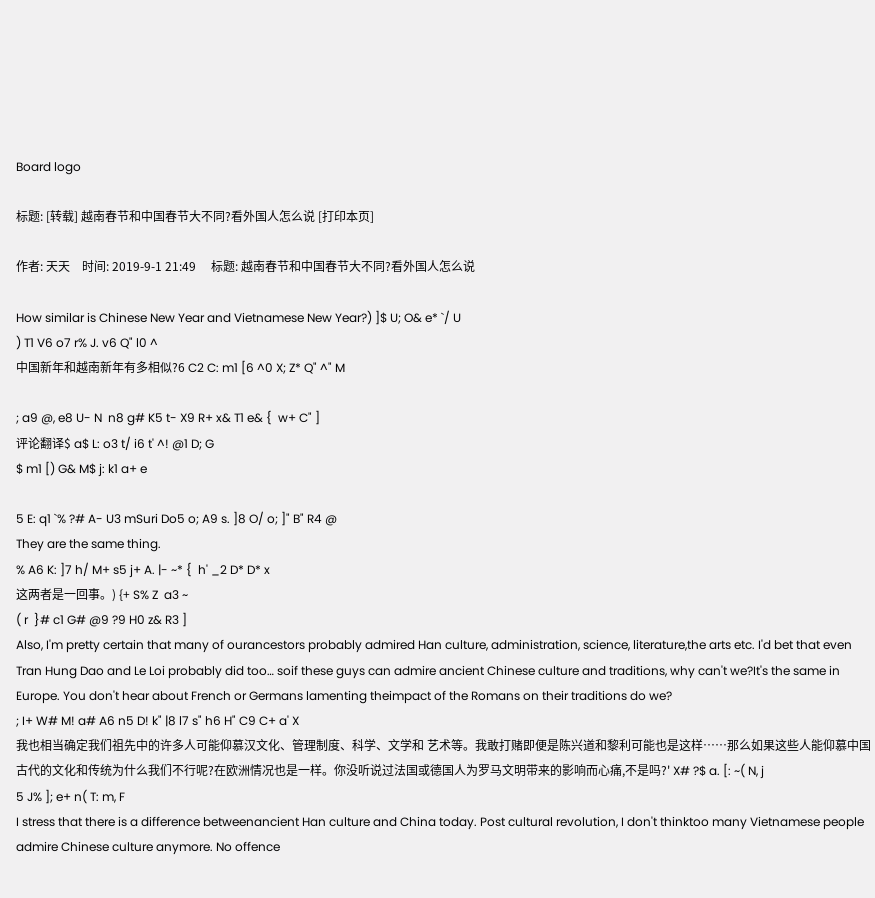Board logo

标题: [转载] 越南春节和中国春节大不同?看外国人怎么说 [打印本页]

作者: 天天    时间: 2019-9-1 21:49     标题: 越南春节和中国春节大不同?看外国人怎么说

How similar is Chinese New Year and Vietnamese New Year?) ]$ U; O& e* `/ U
) T1 V6 o7 r% J. v6 Q" l0 ^
中国新年和越南新年有多相似?6 C2 C: m1 [6 ^0 X; Z* Q" ^" M

; a9 @, e8 U- N  n8 g# K5 t- X9 R+ x& T1 e& {  w+ C" ]
评论翻译$ a$ L: o3 t/ i6 t' ^! @1 D; G
$ m1 [) G& M$ j: k1 a+ e

5 E: q1 `% ?# A- U3 mSuri Do5 o; A9 s. ]8 O/ o; ]" B" R4 @
They are the same thing.
% A6 K: ]7 h/ M+ s5 j+ A. |- ~* {  h' _2 D* D* x
这两者是一回事。) {+ S% Z  a3 ~
( r  }# c1 G# @9 ?9 H0 z& R3 ]
Also, I'm pretty certain that many of ourancestors probably admired Han culture, administration, science, literature,the arts etc. I'd bet that even Tran Hung Dao and Le Loi probably did too… soif these guys can admire ancient Chinese culture and traditions, why can't we?It's the same in Europe. You don't hear about French or Germans lamenting theimpact of the Romans on their traditions do we?
; I+ W# M! a# A6 n5 D! k" |8 l7 s" h6 H" C9 C+ a' X
我也相当确定我们祖先中的许多人可能仰慕汉文化、管理制度、科学、文学和 艺术等。我敢打赌即便是陈兴道和黎利可能也是这样……那么如果这些人能仰慕中国古代的文化和传统为什么我们不行呢?在欧洲情况也是一样。你没听说过法国或德国人为罗马文明带来的影响而心痛,不是吗?' X# ?$ a. [: ~( N, j
5 J% ]; e+ n( T: m, F
I stress that there is a difference betweenancient Han culture and China today. Post cultural revolution, I don't thinktoo many Vietnamese people admire Chinese culture anymore. No offence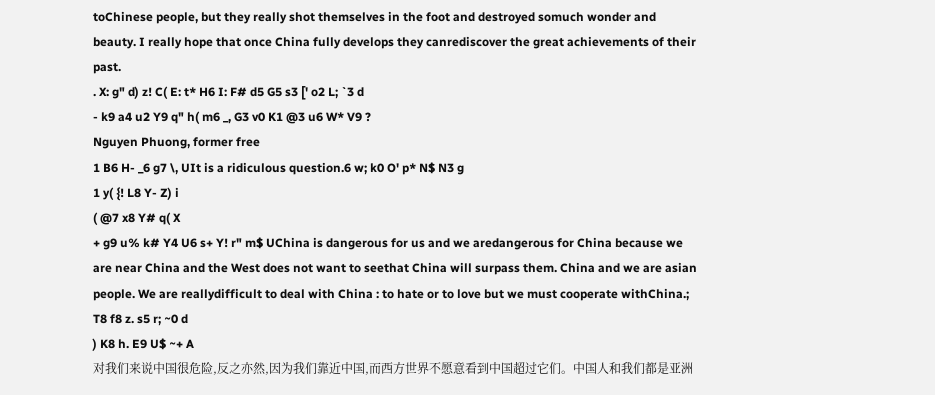toChinese people, but they really shot themselves in the foot and destroyed somuch wonder and beauty. I really hope that once China fully develops they canrediscover the great achievements of their past.
. X: g" d) z! C( E: t* H6 I: F# d5 G5 s3 [' o2 L; `3 d
- k9 a4 u2 Y9 q" h( m6 _, G3 v0 K1 @3 u6 W* V9 ?
Nguyen Phuong, former free
1 B6 H- _6 g7 \, UIt is a ridiculous question.6 w; k0 O' p* N$ N3 g
1 y( {! L8 Y- Z) i
( @7 x8 Y# q( X
+ g9 u% k# Y4 U6 s+ Y! r" m$ UChina is dangerous for us and we aredangerous for China because we are near China and the West does not want to seethat China will surpass them. China and we are asian people. We are reallydifficult to deal with China : to hate or to love but we must cooperate withChina.; T8 f8 z. s5 r; ~0 d
) K8 h. E9 U$ ~+ A
对我们来说中国很危险,反之亦然,因为我们靠近中国,而西方世界不愿意看到中国超过它们。中国人和我们都是亚洲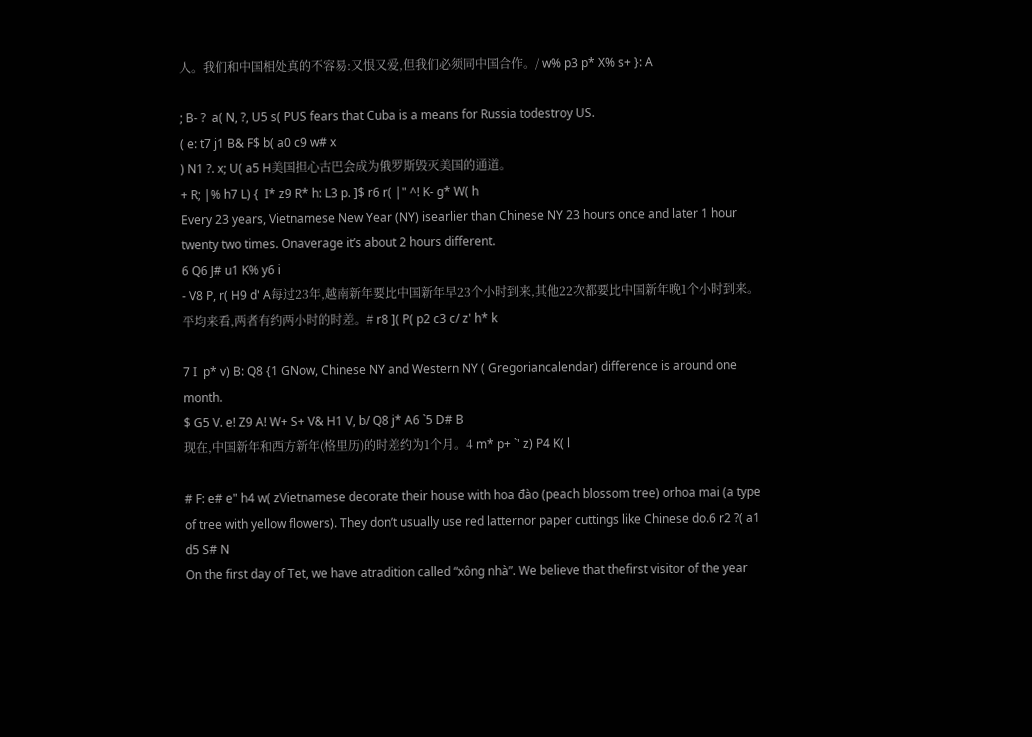人。我们和中国相处真的不容易:又恨又爱,但我们必须同中国合作。/ w% p3 p* X% s+ }: A

; B- ?  a( N, ?, U5 s( PUS fears that Cuba is a means for Russia todestroy US.
( e: t7 j1 B& F$ b( a0 c9 w# x
) N1 ?. x; U( a5 H美国担心古巴会成为俄罗斯毁灭美国的通道。
+ R; |% h7 L) {  I* z9 R* h: L3 p. ]$ r6 r( |" ^! K- g* W( h
Every 23 years, Vietnamese New Year (NY) isearlier than Chinese NY 23 hours once and later 1 hour twenty two times. Onaverage it’s about 2 hours different.
6 Q6 J# u1 K% y6 i
- V8 P, r( H9 d' A每过23年,越南新年要比中国新年早23个小时到来,其他22次都要比中国新年晚1个小时到来。平均来看,两者有约两小时的时差。# r8 ]( P( p2 c3 c/ z' h* k

7 I  p* v) B: Q8 {1 GNow, Chinese NY and Western NY ( Gregoriancalendar) difference is around one month.
$ G5 V. e! Z9 A! W+ S+ V& H1 V, b/ Q8 j* A6 `5 D# B
现在,中国新年和西方新年(格里历)的时差约为1个月。4 m* p+ `' z) P4 K( l

# F: e# e" h4 w( zVietnamese decorate their house with hoa đào (peach blossom tree) orhoa mai (a type of tree with yellow flowers). They don’t usually use red latternor paper cuttings like Chinese do.6 r2 ?( a1 d5 S# N
On the first day of Tet, we have atradition called “xông nhà”. We believe that thefirst visitor of the year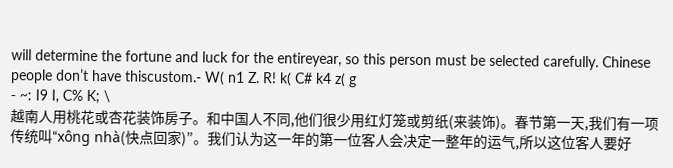will determine the fortune and luck for the entireyear, so this person must be selected carefully. Chinese people don’t have thiscustom.- W( n1 Z. R! k( C# k4 z( g
- ~: I9 I, C% K; \
越南人用桃花或杏花装饰房子。和中国人不同,他们很少用红灯笼或剪纸(来装饰)。春节第一天,我们有一项传统叫“xông nhà(快点回家)”。我们认为这一年的第一位客人会决定一整年的运气,所以这位客人要好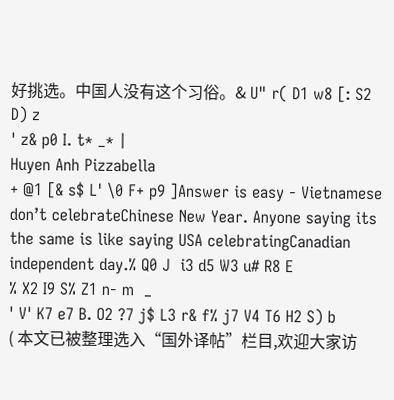好挑选。中国人没有这个习俗。& U" r( D1 w8 [: S2 D) z
' z& p0 I. t* _* |
Huyen Anh Pizzabella
+ @1 [& s$ L' \0 F+ p9 ]Answer is easy - Vietnamese don’t celebrateChinese New Year. Anyone saying its the same is like saying USA celebratingCanadian independent day.% Q0 J  i3 d5 W3 u# R8 E
% X2 I9 S% Z1 n- m  _
' V' K7 e7 B. O2 ?7 j$ L3 r& f% j7 V4 T6 H2 S) b
( 本文已被整理选入“国外译帖”栏目,欢迎大家访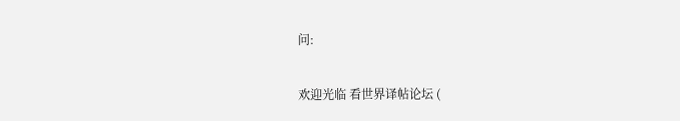问:

欢迎光临 看世界译帖论坛 (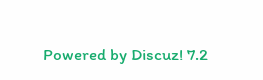Powered by Discuz! 7.2